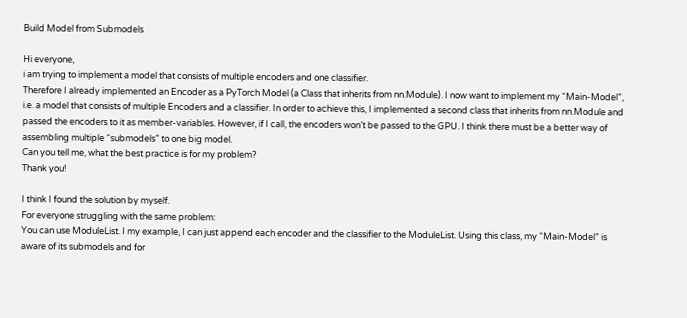Build Model from Submodels

Hi everyone,
i am trying to implement a model that consists of multiple encoders and one classifier.
Therefore I already implemented an Encoder as a PyTorch Model (a Class that inherits from nn.Module). I now want to implement my “Main-Model”, i.e. a model that consists of multiple Encoders and a classifier. In order to achieve this, I implemented a second class that inherits from nn.Module and passed the encoders to it as member-variables. However, if I call, the encoders won’t be passed to the GPU. I think there must be a better way of assembling multiple “submodels” to one big model.
Can you tell me, what the best practice is for my problem?
Thank you!

I think I found the solution by myself.
For everyone struggling with the same problem:
You can use ModuleList. I my example, I can just append each encoder and the classifier to the ModuleList. Using this class, my “Main-Model” is aware of its submodels and for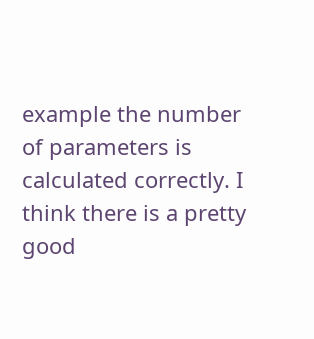example the number of parameters is calculated correctly. I think there is a pretty good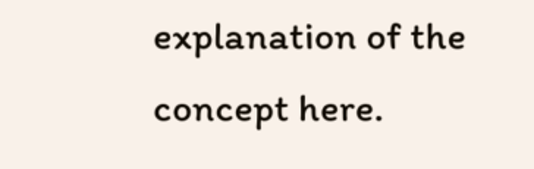explanation of the concept here.